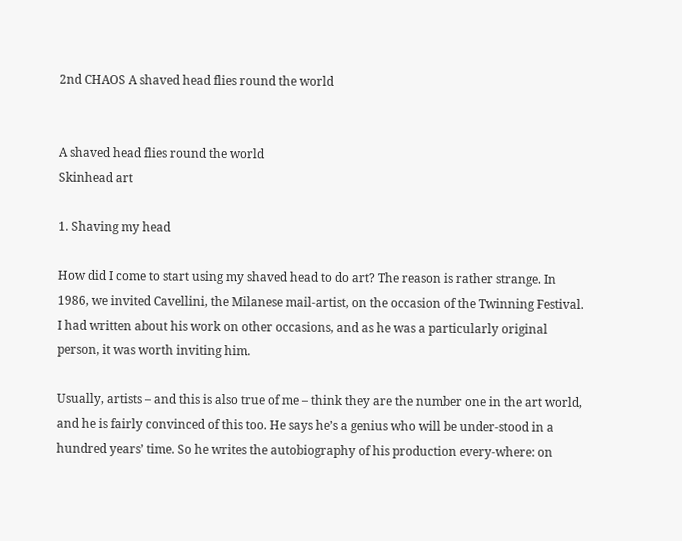2nd CHAOS A shaved head flies round the world


A shaved head flies round the world
Skinhead art

1. Shaving my head

How did I come to start using my shaved head to do art? The reason is rather strange. In 1986, we invited Cavellini, the Milanese mail-artist, on the occasion of the Twinning Festival. I had written about his work on other occasions, and as he was a particularly original person, it was worth inviting him.

Usually, artists – and this is also true of me – think they are the number one in the art world, and he is fairly convinced of this too. He says he’s a genius who will be under-stood in a hundred years’ time. So he writes the autobiography of his production every-where: on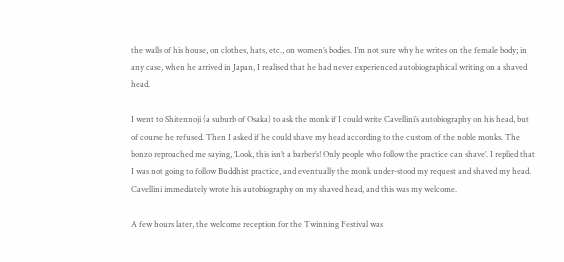the walls of his house, on clothes, hats, etc., on women’s bodies. I’m not sure why he writes on the female body; in any case, when he arrived in Japan, I realised that he had never experienced autobiographical writing on a shaved head.

I went to Shitennoji (a suburb of Osaka) to ask the monk if I could write Cavellini’s autobiography on his head, but of course he refused. Then I asked if he could shave my head according to the custom of the noble monks. The bonzo reproached me saying, ‘Look, this isn’t a barber’s! Only people who follow the practice can shave’. I replied that I was not going to follow Buddhist practice, and eventually the monk under-stood my request and shaved my head. Cavellini immediately wrote his autobiography on my shaved head, and this was my welcome.

A few hours later, the welcome reception for the Twinning Festival was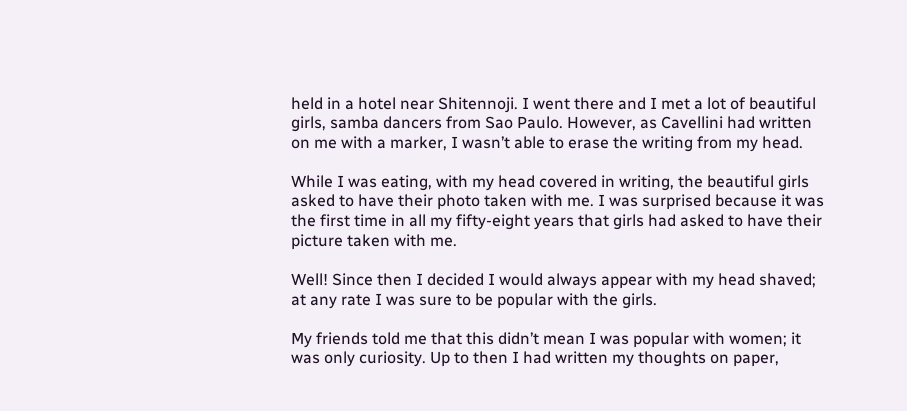held in a hotel near Shitennoji. I went there and I met a lot of beautiful girls, samba dancers from Sao Paulo. However, as Cavellini had written on me with a marker, I wasn’t able to erase the writing from my head.

While I was eating, with my head covered in writing, the beautiful girls asked to have their photo taken with me. I was surprised because it was the first time in all my fifty-eight years that girls had asked to have their picture taken with me.

Well! Since then I decided I would always appear with my head shaved; at any rate I was sure to be popular with the girls.

My friends told me that this didn’t mean I was popular with women; it was only curiosity. Up to then I had written my thoughts on paper,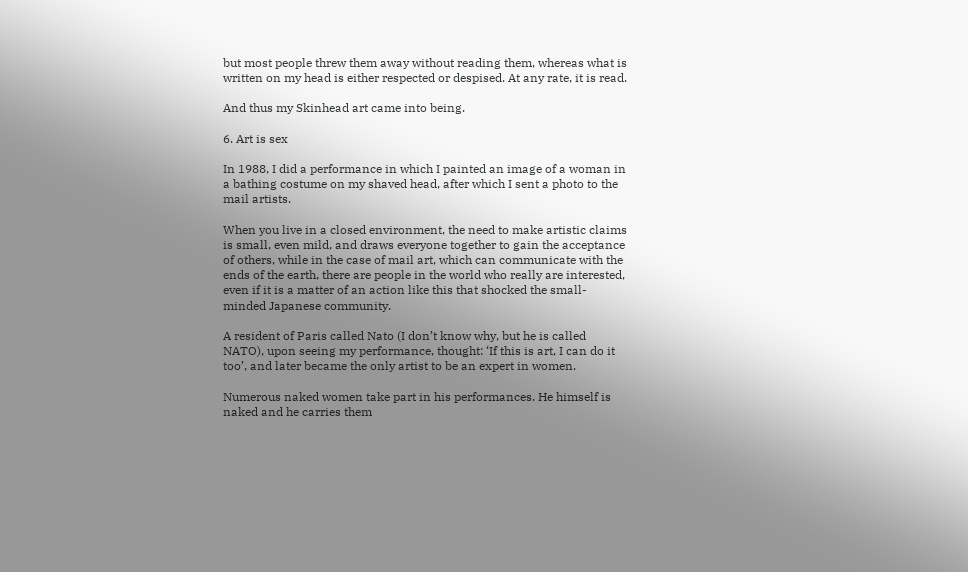but most people threw them away without reading them, whereas what is written on my head is either respected or despised. At any rate, it is read.

And thus my Skinhead art came into being.

6. Art is sex

In 1988, I did a performance in which I painted an image of a woman in a bathing costume on my shaved head, after which I sent a photo to the mail artists.

When you live in a closed environment, the need to make artistic claims is small, even mild, and draws everyone together to gain the acceptance of others, while in the case of mail art, which can communicate with the ends of the earth, there are people in the world who really are interested, even if it is a matter of an action like this that shocked the small-minded Japanese community.

A resident of Paris called Nato (I don’t know why, but he is called NATO), upon seeing my performance, thought: ‘If this is art, I can do it too’, and later became the only artist to be an expert in women.

Numerous naked women take part in his performances. He himself is naked and he carries them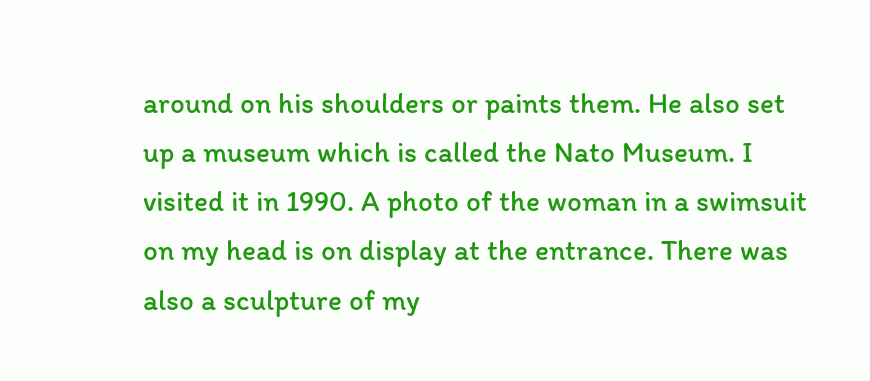around on his shoulders or paints them. He also set up a museum which is called the Nato Museum. I visited it in 1990. A photo of the woman in a swimsuit on my head is on display at the entrance. There was also a sculpture of my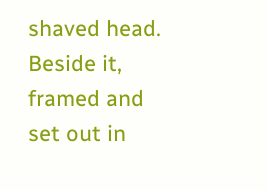shaved head. Beside it, framed and set out in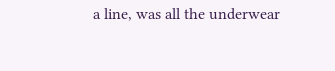a line, was all the underwear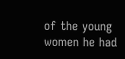of the young women he had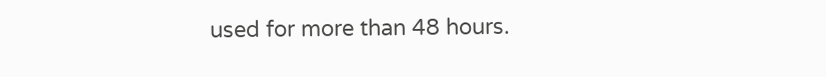used for more than 48 hours.